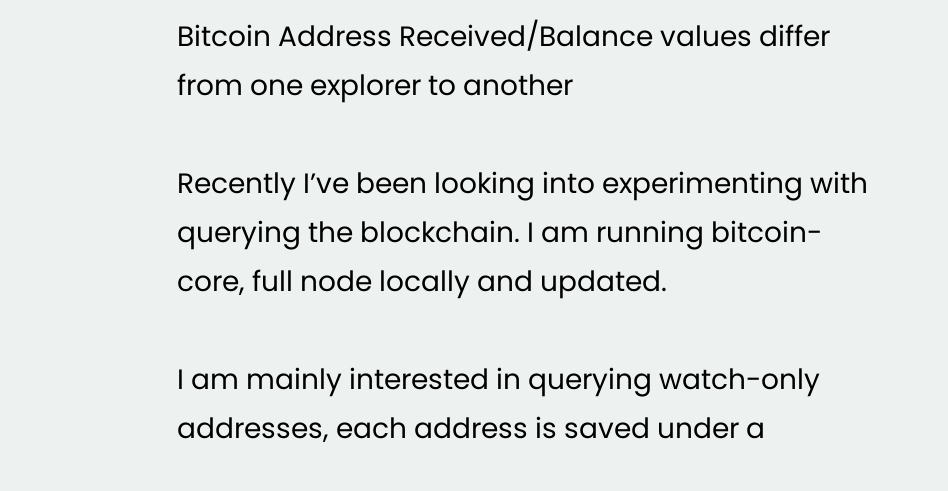Bitcoin Address Received/Balance values differ from one explorer to another

Recently I’ve been looking into experimenting with querying the blockchain. I am running bitcoin-core, full node locally and updated.

I am mainly interested in querying watch-only addresses, each address is saved under a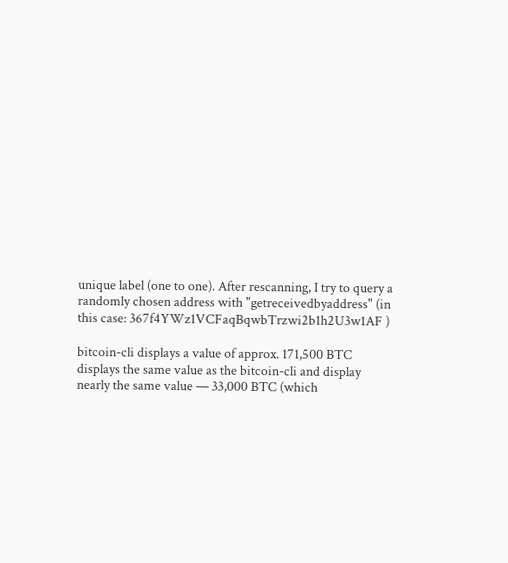unique label (one to one). After rescanning, I try to query a randomly chosen address with "getreceivedbyaddress" (in this case: 367f4YWz1VCFaqBqwbTrzwi2b1h2U3w1AF )

bitcoin-cli displays a value of approx. 171,500 BTC displays the same value as the bitcoin-cli and display nearly the same value — 33,000 BTC (which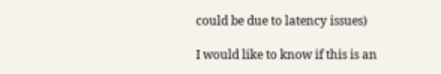could be due to latency issues)

I would like to know if this is an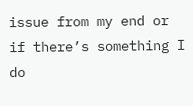issue from my end or if there’s something I do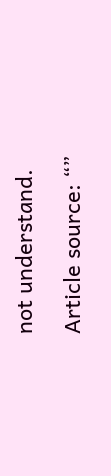not understand.

Article source: “”